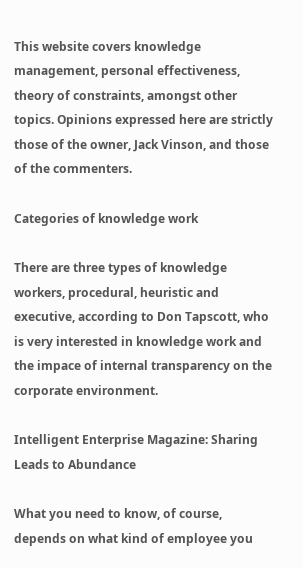This website covers knowledge management, personal effectiveness, theory of constraints, amongst other topics. Opinions expressed here are strictly those of the owner, Jack Vinson, and those of the commenters.

Categories of knowledge work

There are three types of knowledge workers, procedural, heuristic and executive, according to Don Tapscott, who is very interested in knowledge work and the impace of internal transparency on the corporate environment.

Intelligent Enterprise Magazine: Sharing Leads to Abundance

What you need to know, of course, depends on what kind of employee you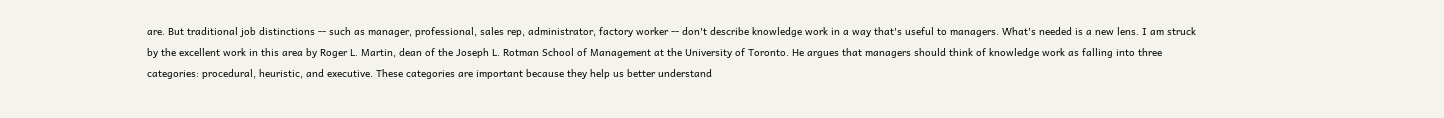are. But traditional job distinctions -- such as manager, professional, sales rep, administrator, factory worker -- don't describe knowledge work in a way that's useful to managers. What's needed is a new lens. I am struck by the excellent work in this area by Roger L. Martin, dean of the Joseph L. Rotman School of Management at the University of Toronto. He argues that managers should think of knowledge work as falling into three categories: procedural, heuristic, and executive. These categories are important because they help us better understand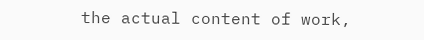the actual content of work,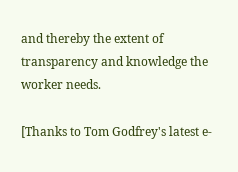and thereby the extent of transparency and knowledge the worker needs.

[Thanks to Tom Godfrey's latest e-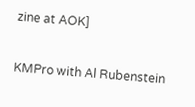zine at AOK]

KMPro with Al Rubenstein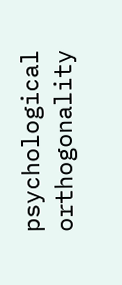psychological orthogonality